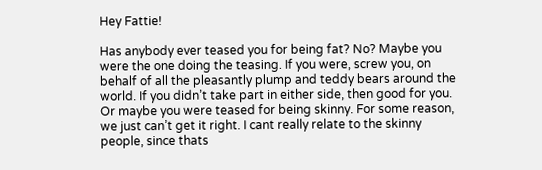Hey Fattie!

Has anybody ever teased you for being fat? No? Maybe you were the one doing the teasing. If you were, screw you, on behalf of all the pleasantly plump and teddy bears around the world. If you didn’t take part in either side, then good for you. Or maybe you were teased for being skinny. For some reason, we just can’t get it right. I cant really relate to the skinny people, since thats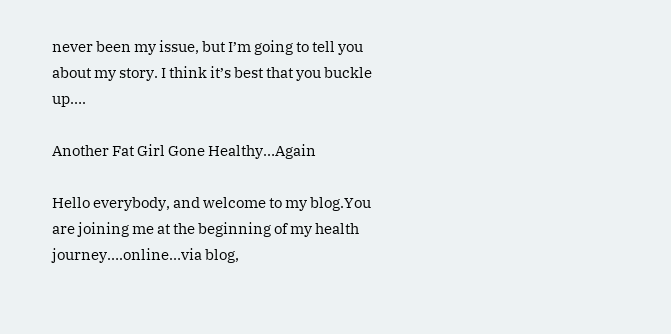never been my issue, but I’m going to tell you about my story. I think it’s best that you buckle up….

Another Fat Girl Gone Healthy…Again

Hello everybody, and welcome to my blog.You are joining me at the beginning of my health journey….online…via blog,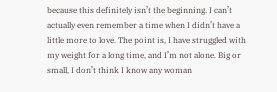because this definitely isn’t the beginning. I can’t actually even remember a time when I didn’t have a little more to love. The point is, I have struggled with my weight for a long time, and I’m not alone. Big or small, I don’t think I know any woman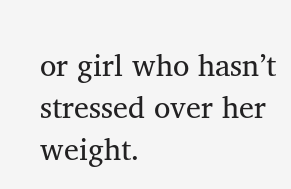or girl who hasn’t stressed over her weight.